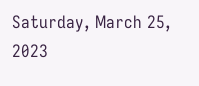Saturday, March 25, 2023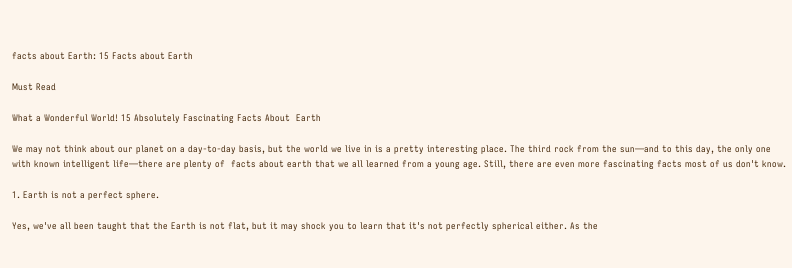facts about Earth: 15 Facts about Earth

Must Read

What a Wonderful World! 15 Absolutely Fascinating Facts About  Earth

We may not think about our planet on a day-to-day basis, but the world we live in is a pretty interesting place. The third rock from the sun—and to this day, the only one with known intelligent life—there are plenty of  facts about earth that we all learned from a young age. Still, there are even more fascinating facts most of us don't know.

1. Earth is not a perfect sphere.

Yes, we've all been taught that the Earth is not flat, but it may shock you to learn that it's not perfectly spherical either. As the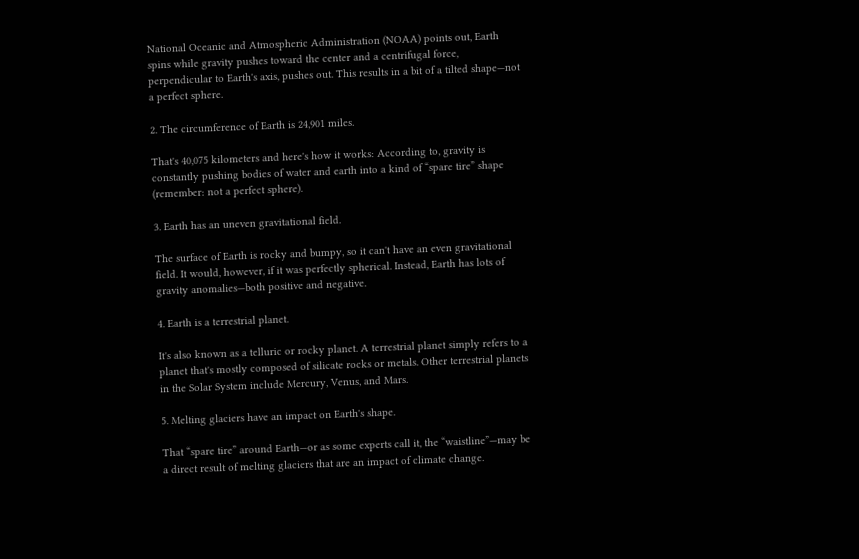National Oceanic and Atmospheric Administration (NOAA) points out, Earth spins while gravity pushes toward the center and a centrifugal force, perpendicular to Earth's axis, pushes out. This results in a bit of a tilted shape—not a perfect sphere.

2. The circumference of Earth is 24,901 miles.

That's 40,075 kilometers and here's how it works: According to, gravity is constantly pushing bodies of water and earth into a kind of “spare tire” shape (remember: not a perfect sphere).

3. Earth has an uneven gravitational field.

The surface of Earth is rocky and bumpy, so it can't have an even gravitational field. It would, however, if it was perfectly spherical. Instead, Earth has lots of gravity anomalies—both positive and negative.

4. Earth is a terrestrial planet.

It's also known as a telluric or rocky planet. A terrestrial planet simply refers to a planet that's mostly composed of silicate rocks or metals. Other terrestrial planets in the Solar System include Mercury, Venus, and Mars.

5. Melting glaciers have an impact on Earth's shape.

That “spare tire” around Earth—or as some experts call it, the “waistline”—may be a direct result of melting glaciers that are an impact of climate change.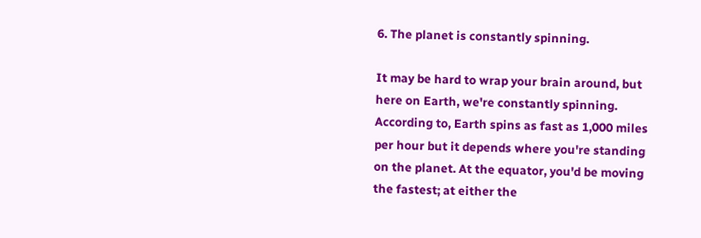6. The planet is constantly spinning.

It may be hard to wrap your brain around, but here on Earth, we're constantly spinning. According to, Earth spins as fast as 1,000 miles per hour but it depends where you're standing on the planet. At the equator, you'd be moving the fastest; at either the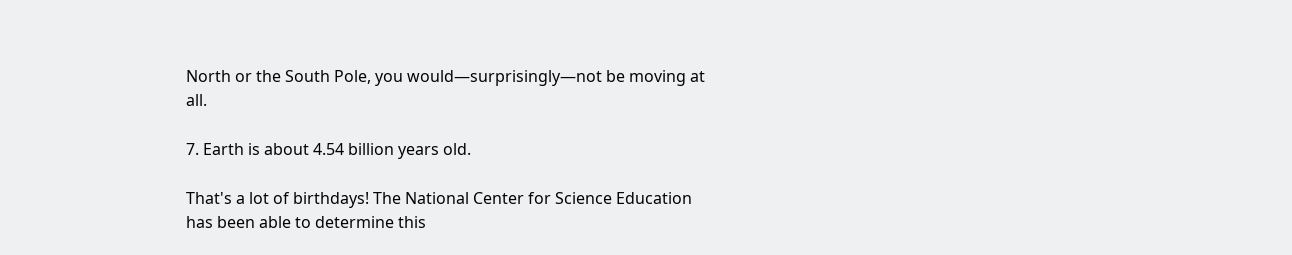North or the South Pole, you would—surprisingly—not be moving at all.

7. Earth is about 4.54 billion years old.

That's a lot of birthdays! The National Center for Science Education has been able to determine this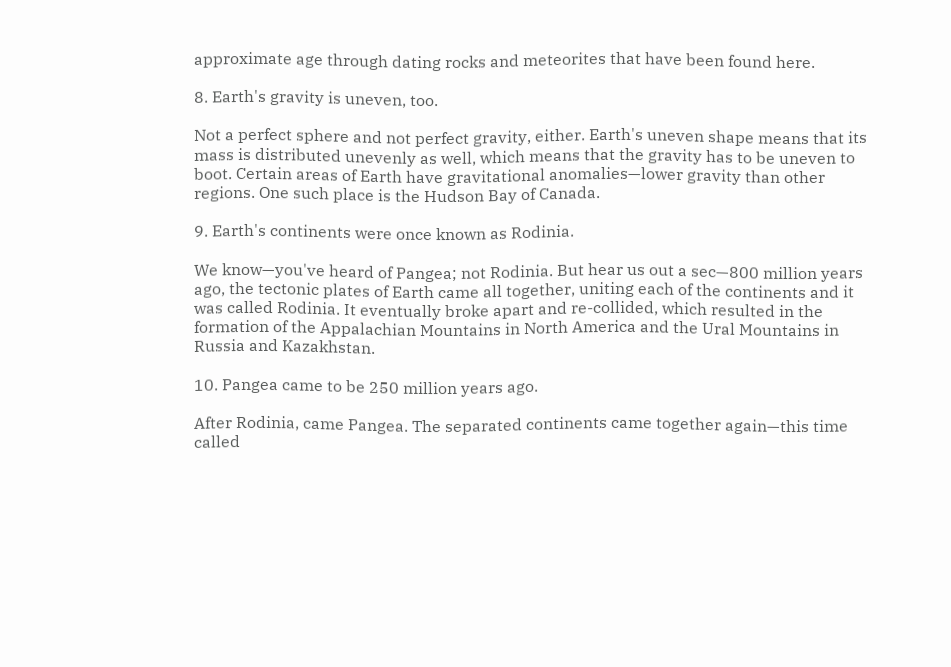approximate age through dating rocks and meteorites that have been found here.

8. Earth's gravity is uneven, too.

Not a perfect sphere and not perfect gravity, either. Earth's uneven shape means that its mass is distributed unevenly as well, which means that the gravity has to be uneven to boot. Certain areas of Earth have gravitational anomalies—lower gravity than other regions. One such place is the Hudson Bay of Canada.

9. Earth's continents were once known as Rodinia.

We know—you've heard of Pangea; not Rodinia. But hear us out a sec—800 million years ago, the tectonic plates of Earth came all together, uniting each of the continents and it was called Rodinia. It eventually broke apart and re-collided, which resulted in the formation of the Appalachian Mountains in North America and the Ural Mountains in Russia and Kazakhstan.

10. Pangea came to be 250 million years ago.

After Rodinia, came Pangea. The separated continents came together again—this time called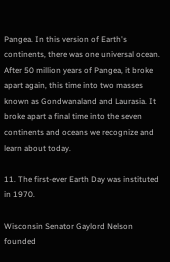Pangea. In this version of Earth's continents, there was one universal ocean. After 50 million years of Pangea, it broke apart again, this time into two masses known as Gondwanaland and Laurasia. It broke apart a final time into the seven continents and oceans we recognize and learn about today.

11. The first-ever Earth Day was instituted in 1970.

Wisconsin Senator Gaylord Nelson founded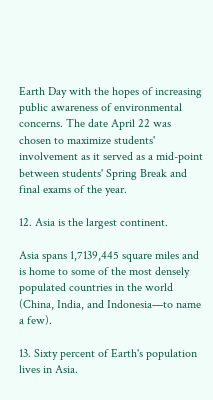Earth Day with the hopes of increasing public awareness of environmental concerns. The date April 22 was chosen to maximize students' involvement as it served as a mid-point between students' Spring Break and final exams of the year.

12. Asia is the largest continent.

Asia spans 1,7139,445 square miles and is home to some of the most densely populated countries in the world (China, India, and Indonesia—to name a few).

13. Sixty percent of Earth's population lives in Asia.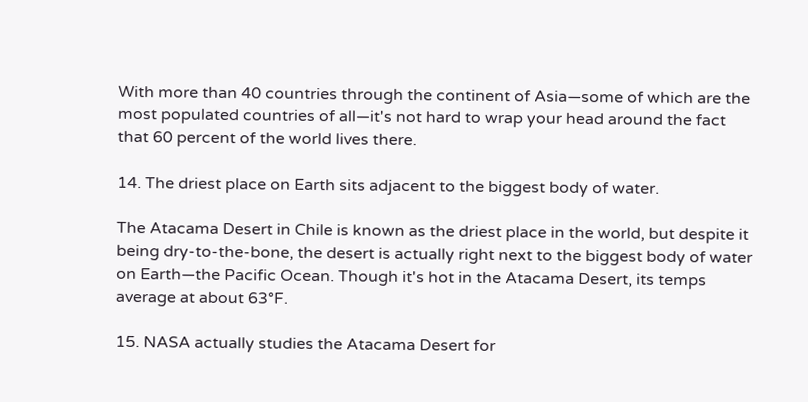With more than 40 countries through the continent of Asia—some of which are the most populated countries of all—it's not hard to wrap your head around the fact that 60 percent of the world lives there.

14. The driest place on Earth sits adjacent to the biggest body of water.

The Atacama Desert in Chile is known as the driest place in the world, but despite it being dry-to-the-bone, the desert is actually right next to the biggest body of water on Earth—the Pacific Ocean. Though it's hot in the Atacama Desert, its temps average at about 63°F.

15. NASA actually studies the Atacama Desert for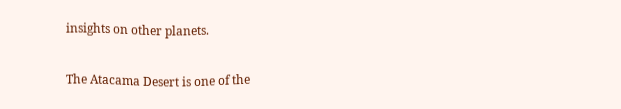insights on other planets.

The Atacama Desert is one of the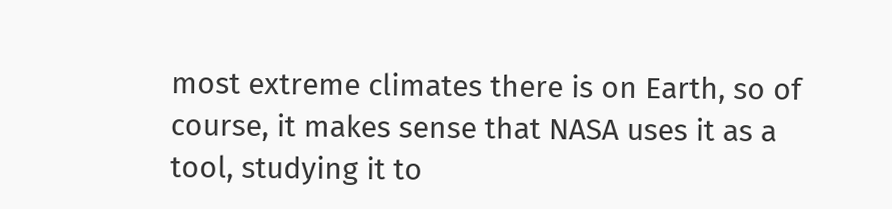most extreme climates there is on Earth, so of course, it makes sense that NASA uses it as a tool, studying it to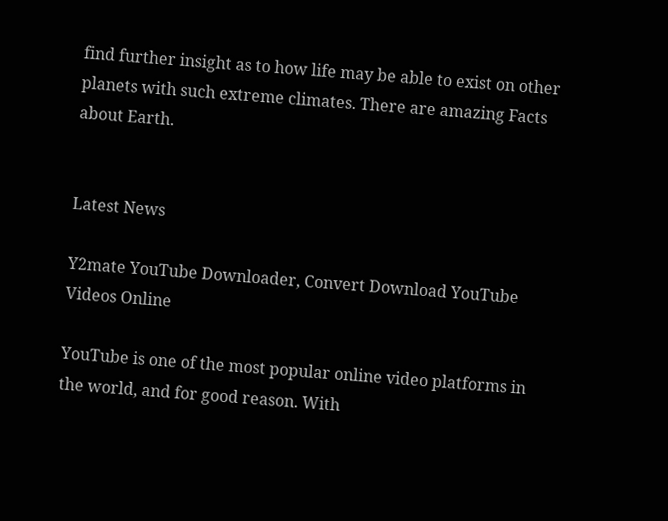find further insight as to how life may be able to exist on other planets with such extreme climates. There are amazing Facts about Earth.


Latest News

Y2mate YouTube Downloader, Convert Download YouTube Videos Online

YouTube is one of the most popular online video platforms in the world, and for good reason. With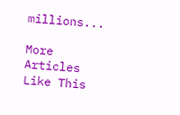millions...

More Articles Like This